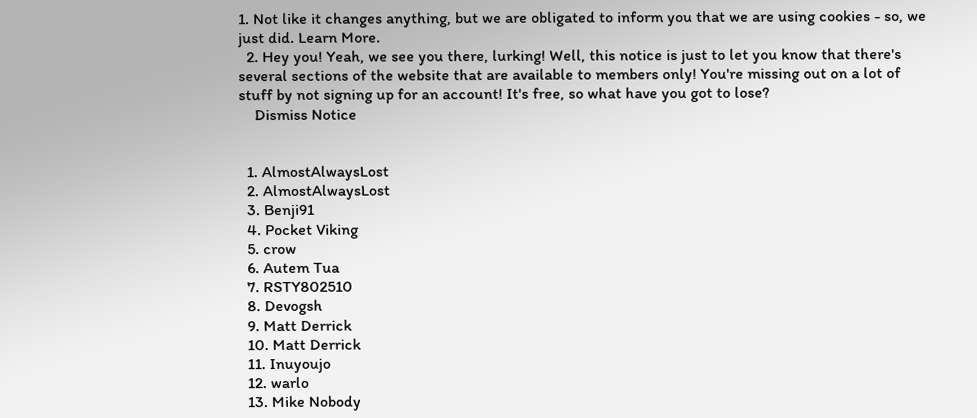1. Not like it changes anything, but we are obligated to inform you that we are using cookies - so, we just did. Learn More.
  2. Hey you! Yeah, we see you there, lurking! Well, this notice is just to let you know that there's several sections of the website that are available to members only! You're missing out on a lot of stuff by not signing up for an account! It's free, so what have you got to lose?
    Dismiss Notice


  1. AlmostAlwaysLost
  2. AlmostAlwaysLost
  3. Benji91
  4. Pocket Viking
  5. crow
  6. Autem Tua
  7. RSTY802510
  8. Devogsh
  9. Matt Derrick
  10. Matt Derrick
  11. Inuyoujo
  12. warlo
  13. Mike Nobody